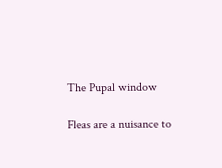The Pupal window

Fleas are a nuisance to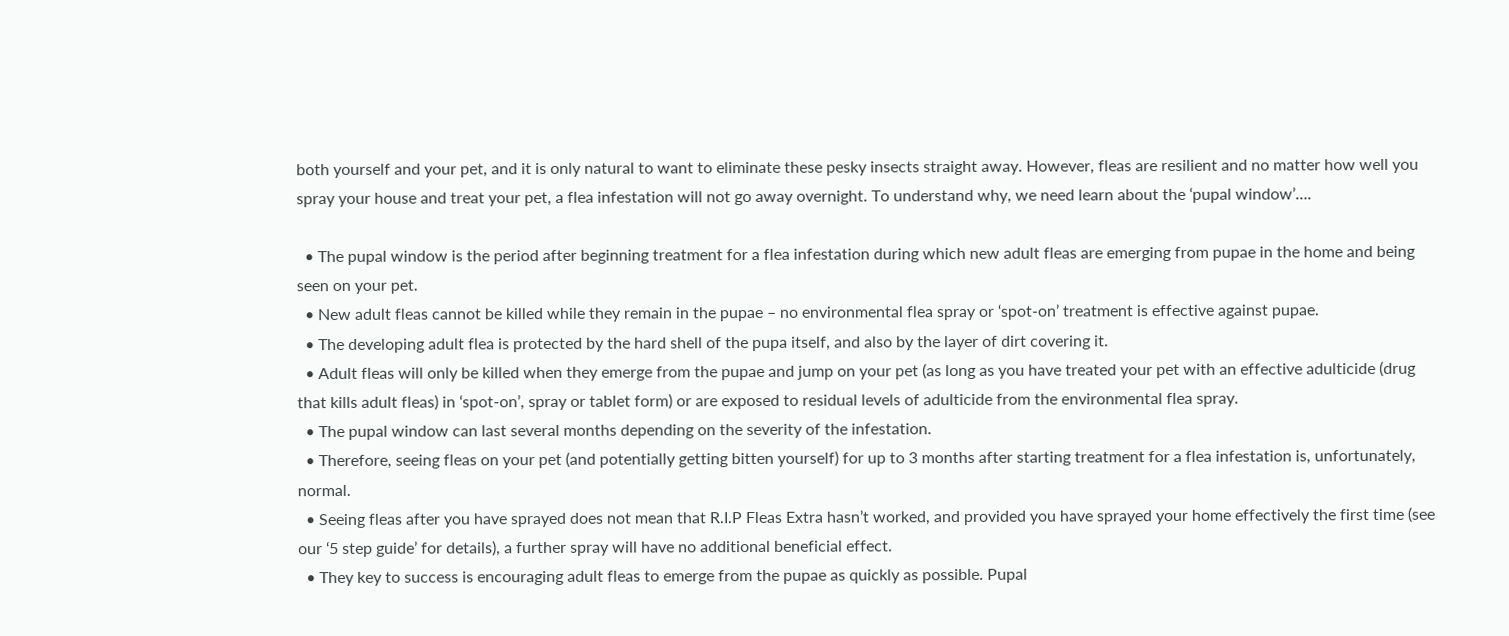both yourself and your pet, and it is only natural to want to eliminate these pesky insects straight away. However, fleas are resilient and no matter how well you spray your house and treat your pet, a flea infestation will not go away overnight. To understand why, we need learn about the ‘pupal window’….

  • The pupal window is the period after beginning treatment for a flea infestation during which new adult fleas are emerging from pupae in the home and being seen on your pet.
  • New adult fleas cannot be killed while they remain in the pupae – no environmental flea spray or ‘spot-on’ treatment is effective against pupae.
  • The developing adult flea is protected by the hard shell of the pupa itself, and also by the layer of dirt covering it.
  • Adult fleas will only be killed when they emerge from the pupae and jump on your pet (as long as you have treated your pet with an effective adulticide (drug that kills adult fleas) in ‘spot-on’, spray or tablet form) or are exposed to residual levels of adulticide from the environmental flea spray.
  • The pupal window can last several months depending on the severity of the infestation.
  • Therefore, seeing fleas on your pet (and potentially getting bitten yourself) for up to 3 months after starting treatment for a flea infestation is, unfortunately, normal.
  • Seeing fleas after you have sprayed does not mean that R.I.P Fleas Extra hasn’t worked, and provided you have sprayed your home effectively the first time (see our ‘5 step guide’ for details), a further spray will have no additional beneficial effect.
  • They key to success is encouraging adult fleas to emerge from the pupae as quickly as possible. Pupal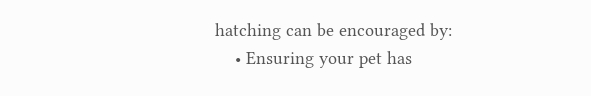hatching can be encouraged by:
    • Ensuring your pet has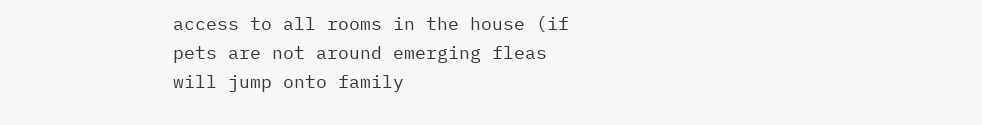access to all rooms in the house (if pets are not around emerging fleas will jump onto family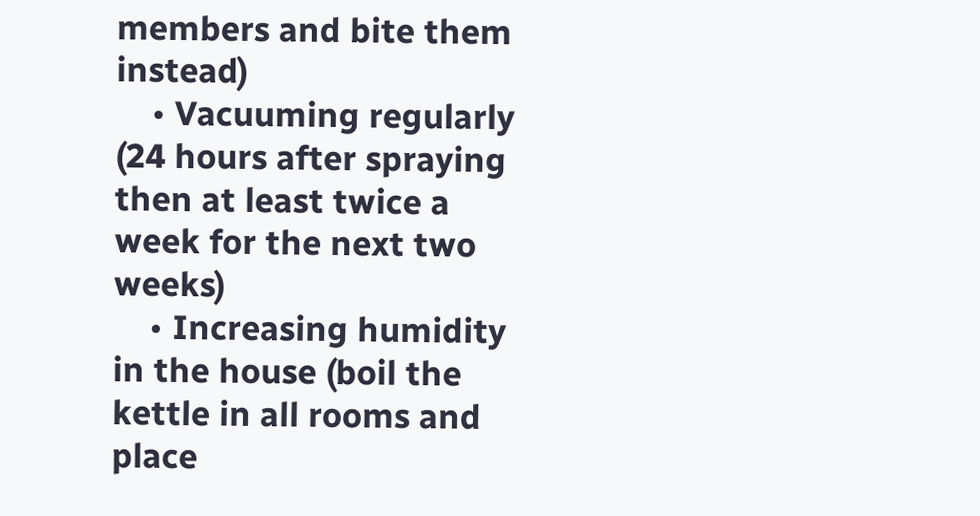members and bite them instead)
    • Vacuuming regularly (24 hours after spraying then at least twice a week for the next two weeks)
    • Increasing humidity in the house (boil the kettle in all rooms and place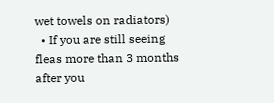wet towels on radiators)
  • If you are still seeing fleas more than 3 months after you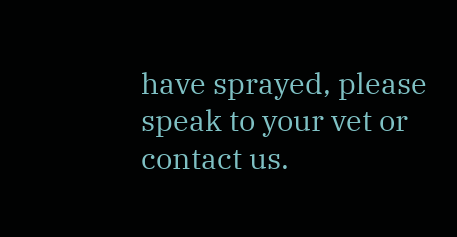have sprayed, please speak to your vet or contact us.